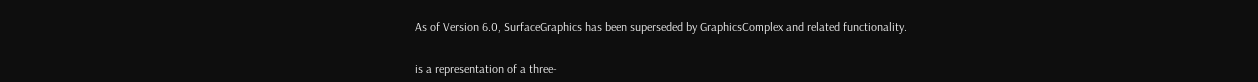As of Version 6.0, SurfaceGraphics has been superseded by GraphicsComplex and related functionality.


is a representation of a three-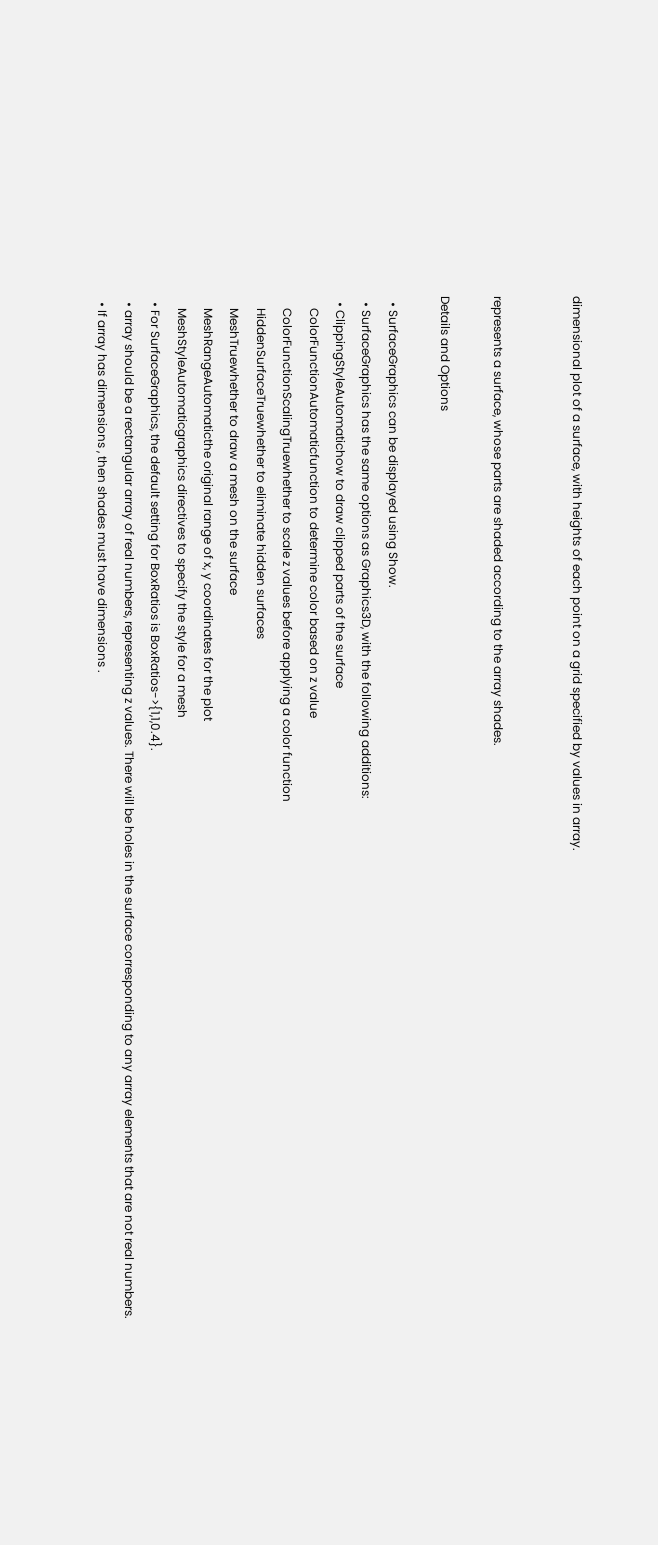dimensional plot of a surface, with heights of each point on a grid specified by values in array.


represents a surface, whose parts are shaded according to the array shades.

Details and Options

  • SurfaceGraphics can be displayed using Show.
  • SurfaceGraphics has the same options as Graphics3D, with the following additions:
  • ClippingStyleAutomatichow to draw clipped parts of the surface
    ColorFunctionAutomaticfunction to determine color based on z value
    ColorFunctionScalingTruewhether to scale z values before applying a color function
    HiddenSurfaceTruewhether to eliminate hidden surfaces
    MeshTruewhether to draw a mesh on the surface
    MeshRangeAutomaticthe original range of x, y coordinates for the plot
    MeshStyleAutomaticgraphics directives to specify the style for a mesh
  • For SurfaceGraphics, the default setting for BoxRatios is BoxRatios->{1,1,0.4}.
  • array should be a rectangular array of real numbers, representing z values. There will be holes in the surface corresponding to any array elements that are not real numbers.
  • If array has dimensions , then shades must have dimensions .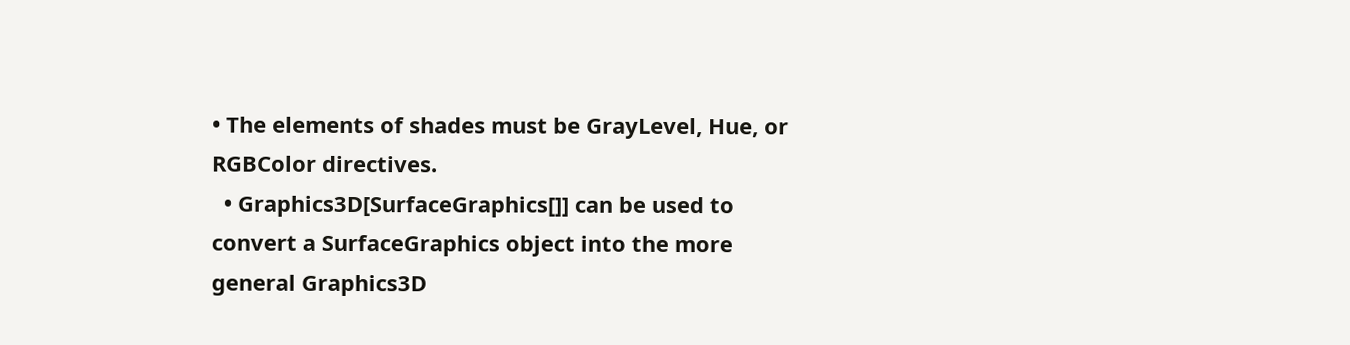• The elements of shades must be GrayLevel, Hue, or RGBColor directives.
  • Graphics3D[SurfaceGraphics[]] can be used to convert a SurfaceGraphics object into the more general Graphics3D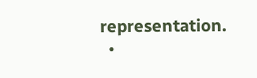representation.
  •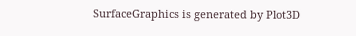SurfaceGraphics is generated by Plot3D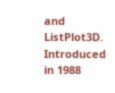and ListPlot3D.
Introduced in 1988